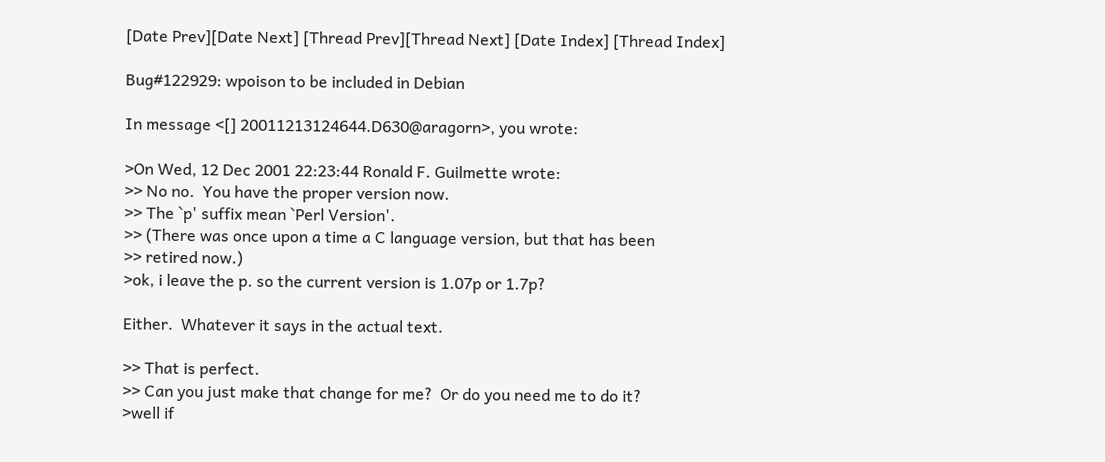[Date Prev][Date Next] [Thread Prev][Thread Next] [Date Index] [Thread Index]

Bug#122929: wpoison to be included in Debian

In message <[] 20011213124644.D630@aragorn>, you wrote:

>On Wed, 12 Dec 2001 22:23:44 Ronald F. Guilmette wrote:
>> No no.  You have the proper version now.
>> The `p' suffix mean `Perl Version'.
>> (There was once upon a time a C language version, but that has been
>> retired now.)
>ok, i leave the p. so the current version is 1.07p or 1.7p?

Either.  Whatever it says in the actual text.

>> That is perfect.
>> Can you just make that change for me?  Or do you need me to do it?
>well if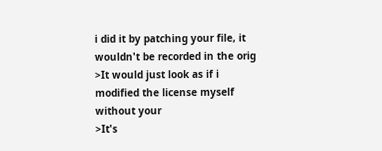i did it by patching your file, it wouldn't be recorded in the orig
>It would just look as if i modified the license myself without your
>It's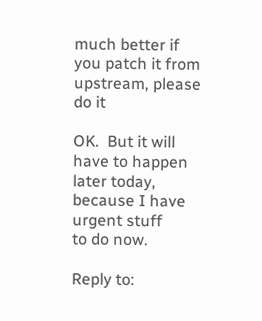much better if you patch it from upstream, please do it

OK.  But it will have to happen later today, because I have urgent stuff
to do now.

Reply to: